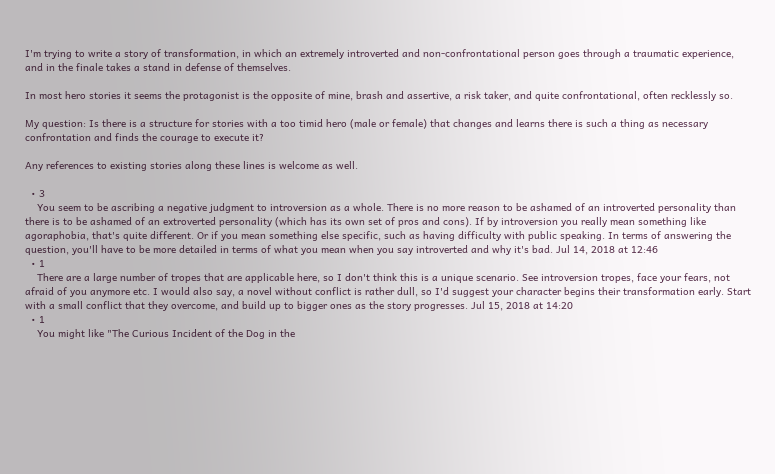I'm trying to write a story of transformation, in which an extremely introverted and non-confrontational person goes through a traumatic experience, and in the finale takes a stand in defense of themselves.

In most hero stories it seems the protagonist is the opposite of mine, brash and assertive, a risk taker, and quite confrontational, often recklessly so.

My question: Is there is a structure for stories with a too timid hero (male or female) that changes and learns there is such a thing as necessary confrontation and finds the courage to execute it?

Any references to existing stories along these lines is welcome as well.

  • 3
    You seem to be ascribing a negative judgment to introversion as a whole. There is no more reason to be ashamed of an introverted personality than there is to be ashamed of an extroverted personality (which has its own set of pros and cons). If by introversion you really mean something like agoraphobia, that's quite different. Or if you mean something else specific, such as having difficulty with public speaking. In terms of answering the question, you'll have to be more detailed in terms of what you mean when you say introverted and why it's bad. Jul 14, 2018 at 12:46
  • 1
    There are a large number of tropes that are applicable here, so I don't think this is a unique scenario. See introversion tropes, face your fears, not afraid of you anymore etc. I would also say, a novel without conflict is rather dull, so I'd suggest your character begins their transformation early. Start with a small conflict that they overcome, and build up to bigger ones as the story progresses. Jul 15, 2018 at 14:20
  • 1
    You might like "The Curious Incident of the Dog in the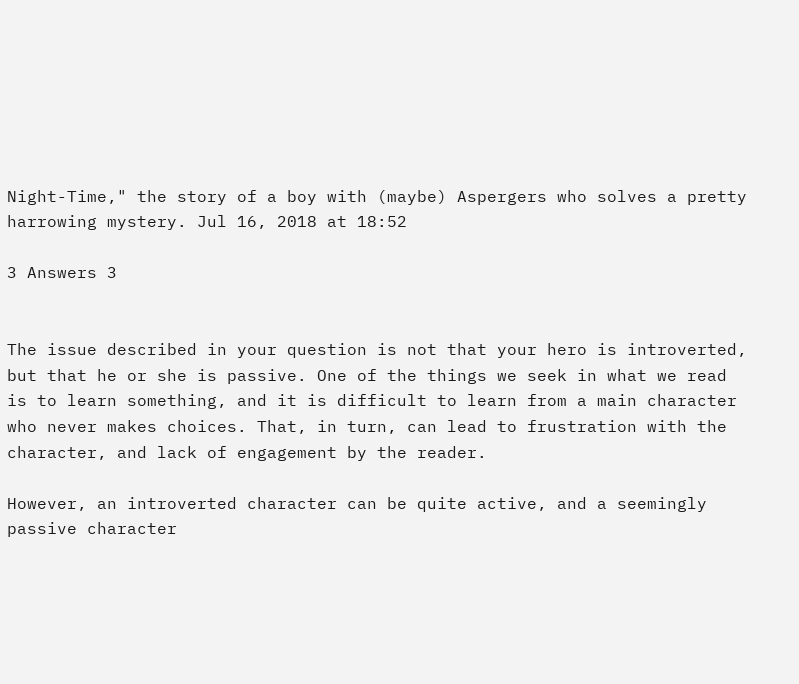Night-Time," the story of a boy with (maybe) Aspergers who solves a pretty harrowing mystery. Jul 16, 2018 at 18:52

3 Answers 3


The issue described in your question is not that your hero is introverted, but that he or she is passive. One of the things we seek in what we read is to learn something, and it is difficult to learn from a main character who never makes choices. That, in turn, can lead to frustration with the character, and lack of engagement by the reader.

However, an introverted character can be quite active, and a seemingly passive character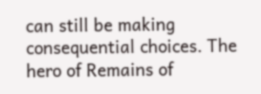can still be making consequential choices. The hero of Remains of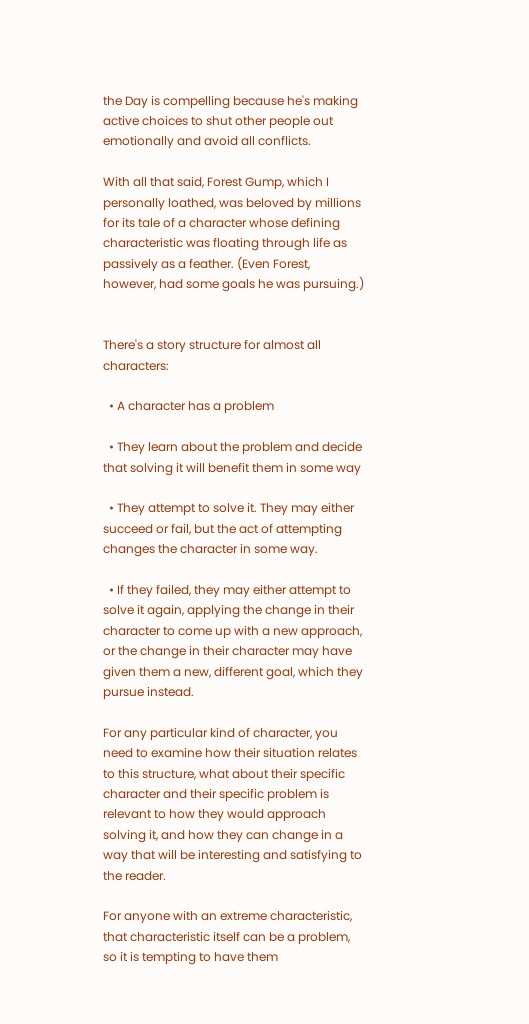the Day is compelling because he's making active choices to shut other people out emotionally and avoid all conflicts.

With all that said, Forest Gump, which I personally loathed, was beloved by millions for its tale of a character whose defining characteristic was floating through life as passively as a feather. (Even Forest, however, had some goals he was pursuing.)


There's a story structure for almost all characters:

  • A character has a problem

  • They learn about the problem and decide that solving it will benefit them in some way

  • They attempt to solve it. They may either succeed or fail, but the act of attempting changes the character in some way.

  • If they failed, they may either attempt to solve it again, applying the change in their character to come up with a new approach, or the change in their character may have given them a new, different goal, which they pursue instead.

For any particular kind of character, you need to examine how their situation relates to this structure, what about their specific character and their specific problem is relevant to how they would approach solving it, and how they can change in a way that will be interesting and satisfying to the reader.

For anyone with an extreme characteristic, that characteristic itself can be a problem, so it is tempting to have them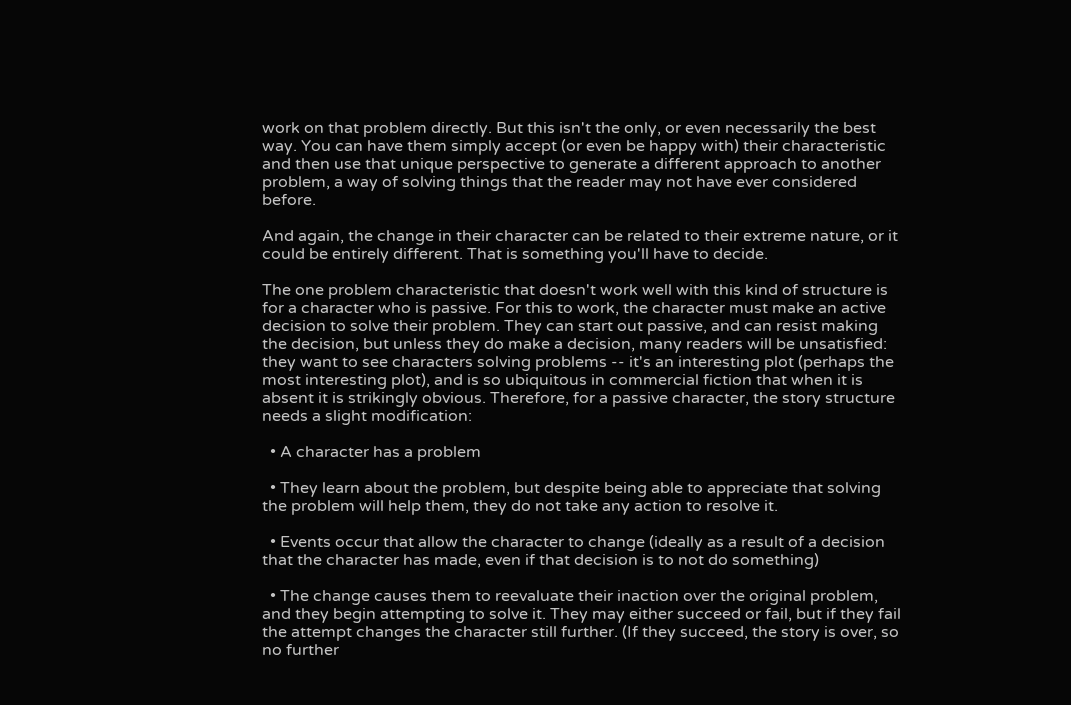work on that problem directly. But this isn't the only, or even necessarily the best way. You can have them simply accept (or even be happy with) their characteristic and then use that unique perspective to generate a different approach to another problem, a way of solving things that the reader may not have ever considered before.

And again, the change in their character can be related to their extreme nature, or it could be entirely different. That is something you'll have to decide.

The one problem characteristic that doesn't work well with this kind of structure is for a character who is passive. For this to work, the character must make an active decision to solve their problem. They can start out passive, and can resist making the decision, but unless they do make a decision, many readers will be unsatisfied: they want to see characters solving problems -- it's an interesting plot (perhaps the most interesting plot), and is so ubiquitous in commercial fiction that when it is absent it is strikingly obvious. Therefore, for a passive character, the story structure needs a slight modification:

  • A character has a problem

  • They learn about the problem, but despite being able to appreciate that solving the problem will help them, they do not take any action to resolve it.

  • Events occur that allow the character to change (ideally as a result of a decision that the character has made, even if that decision is to not do something)

  • The change causes them to reevaluate their inaction over the original problem, and they begin attempting to solve it. They may either succeed or fail, but if they fail the attempt changes the character still further. (If they succeed, the story is over, so no further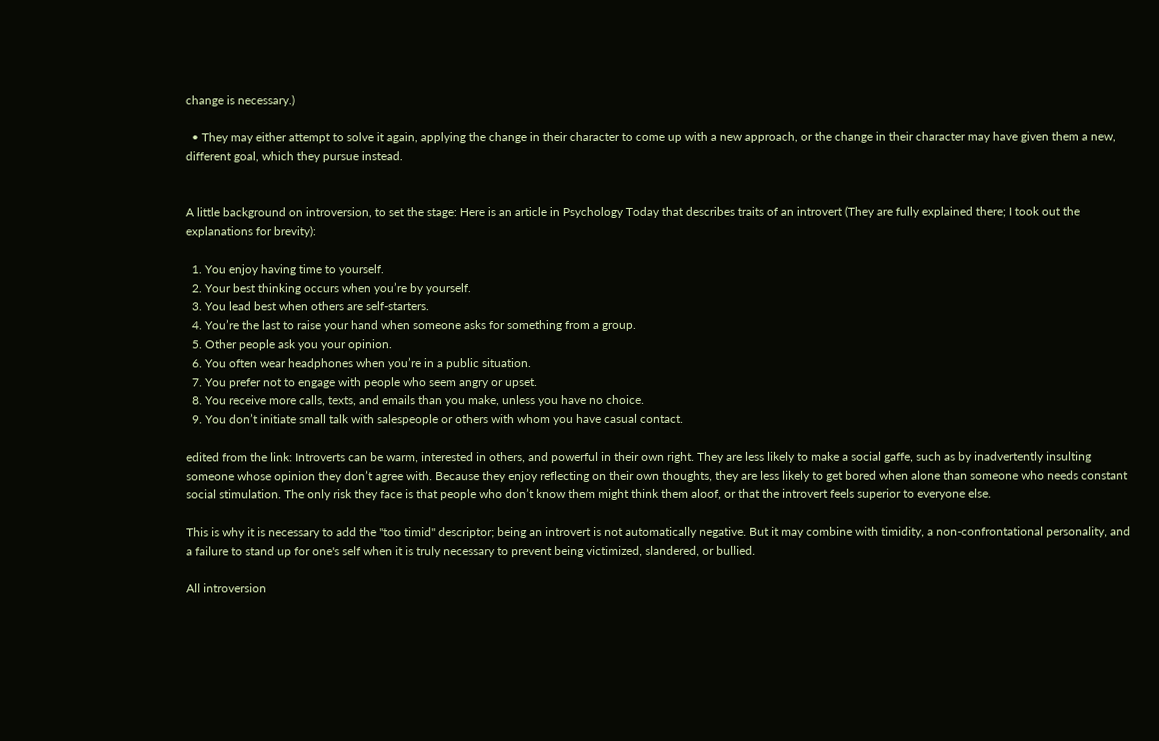change is necessary.)

  • They may either attempt to solve it again, applying the change in their character to come up with a new approach, or the change in their character may have given them a new, different goal, which they pursue instead.


A little background on introversion, to set the stage: Here is an article in Psychology Today that describes traits of an introvert (They are fully explained there; I took out the explanations for brevity):

  1. You enjoy having time to yourself.
  2. Your best thinking occurs when you’re by yourself.
  3. You lead best when others are self-starters.
  4. You’re the last to raise your hand when someone asks for something from a group.
  5. Other people ask you your opinion.
  6. You often wear headphones when you’re in a public situation.
  7. You prefer not to engage with people who seem angry or upset.
  8. You receive more calls, texts, and emails than you make, unless you have no choice.
  9. You don’t initiate small talk with salespeople or others with whom you have casual contact.

edited from the link: Introverts can be warm, interested in others, and powerful in their own right. They are less likely to make a social gaffe, such as by inadvertently insulting someone whose opinion they don’t agree with. Because they enjoy reflecting on their own thoughts, they are less likely to get bored when alone than someone who needs constant social stimulation. The only risk they face is that people who don’t know them might think them aloof, or that the introvert feels superior to everyone else.

This is why it is necessary to add the "too timid" descriptor; being an introvert is not automatically negative. But it may combine with timidity, a non-confrontational personality, and a failure to stand up for one's self when it is truly necessary to prevent being victimized, slandered, or bullied.

All introversion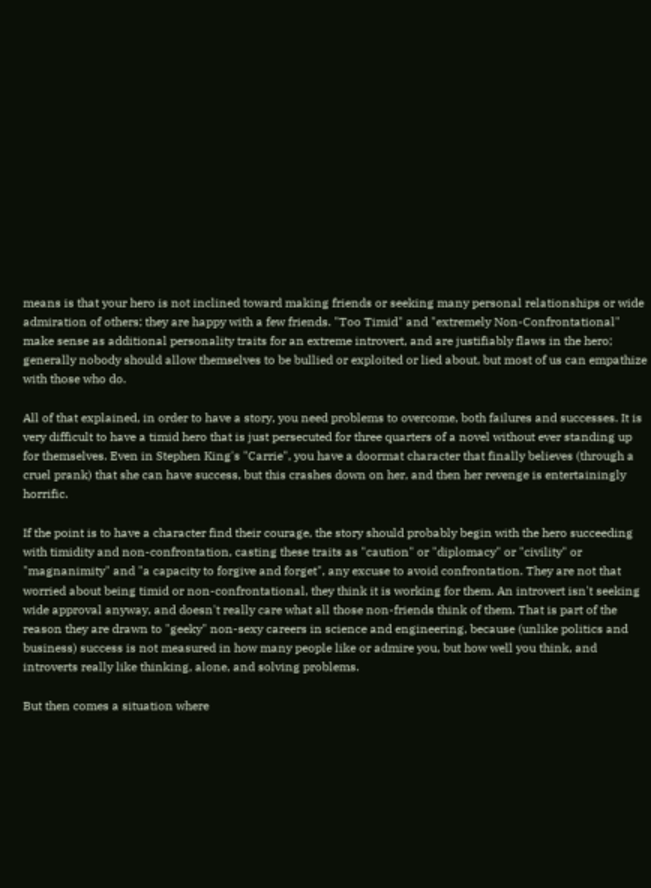means is that your hero is not inclined toward making friends or seeking many personal relationships or wide admiration of others; they are happy with a few friends. "Too Timid" and "extremely Non-Confrontational" make sense as additional personality traits for an extreme introvert, and are justifiably flaws in the hero; generally nobody should allow themselves to be bullied or exploited or lied about, but most of us can empathize with those who do.

All of that explained, in order to have a story, you need problems to overcome, both failures and successes. It is very difficult to have a timid hero that is just persecuted for three quarters of a novel without ever standing up for themselves. Even in Stephen King's "Carrie", you have a doormat character that finally believes (through a cruel prank) that she can have success, but this crashes down on her, and then her revenge is entertainingly horrific.

If the point is to have a character find their courage, the story should probably begin with the hero succeeding with timidity and non-confrontation, casting these traits as "caution" or "diplomacy" or "civility" or "magnanimity" and "a capacity to forgive and forget", any excuse to avoid confrontation. They are not that worried about being timid or non-confrontational, they think it is working for them. An introvert isn't seeking wide approval anyway, and doesn't really care what all those non-friends think of them. That is part of the reason they are drawn to "geeky" non-sexy careers in science and engineering, because (unlike politics and business) success is not measured in how many people like or admire you, but how well you think, and introverts really like thinking, alone, and solving problems.

But then comes a situation where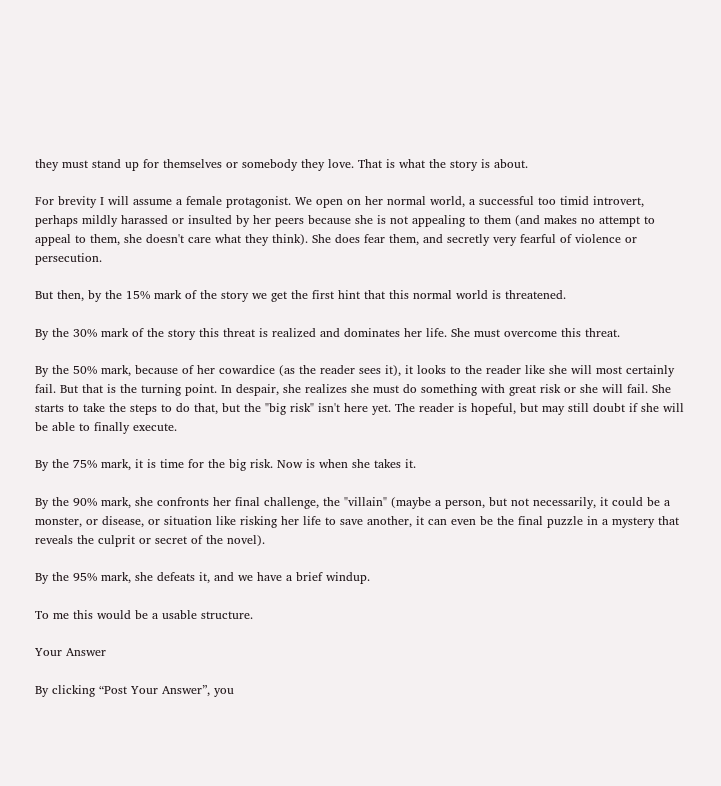they must stand up for themselves or somebody they love. That is what the story is about.

For brevity I will assume a female protagonist. We open on her normal world, a successful too timid introvert, perhaps mildly harassed or insulted by her peers because she is not appealing to them (and makes no attempt to appeal to them, she doesn't care what they think). She does fear them, and secretly very fearful of violence or persecution.

But then, by the 15% mark of the story we get the first hint that this normal world is threatened.

By the 30% mark of the story this threat is realized and dominates her life. She must overcome this threat.

By the 50% mark, because of her cowardice (as the reader sees it), it looks to the reader like she will most certainly fail. But that is the turning point. In despair, she realizes she must do something with great risk or she will fail. She starts to take the steps to do that, but the "big risk" isn't here yet. The reader is hopeful, but may still doubt if she will be able to finally execute.

By the 75% mark, it is time for the big risk. Now is when she takes it.

By the 90% mark, she confronts her final challenge, the "villain" (maybe a person, but not necessarily, it could be a monster, or disease, or situation like risking her life to save another, it can even be the final puzzle in a mystery that reveals the culprit or secret of the novel).

By the 95% mark, she defeats it, and we have a brief windup.

To me this would be a usable structure.

Your Answer

By clicking “Post Your Answer”, you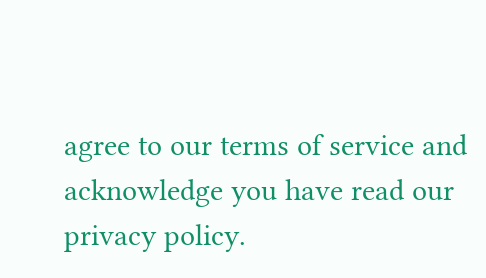agree to our terms of service and acknowledge you have read our privacy policy.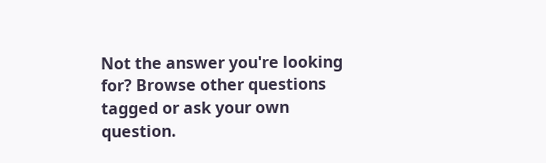Not the answer you're looking for? Browse other questions tagged or ask your own question.